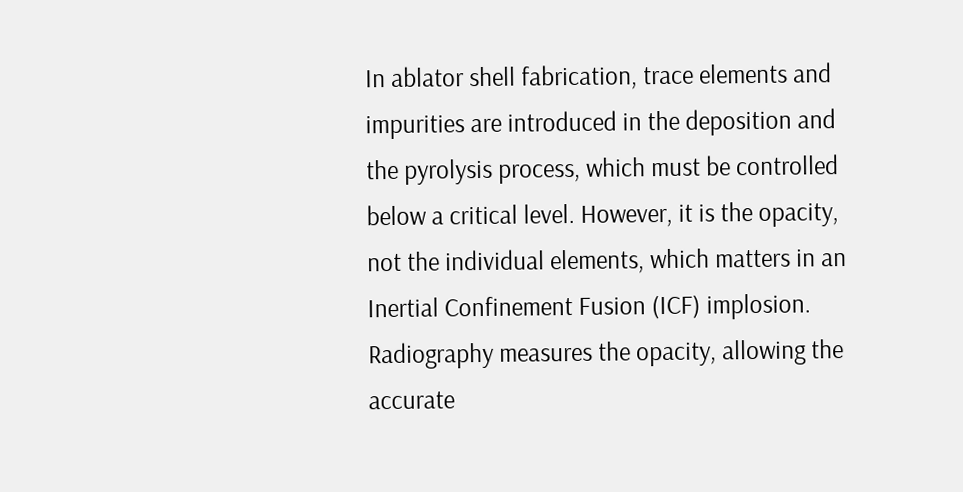In ablator shell fabrication, trace elements and impurities are introduced in the deposition and the pyrolysis process, which must be controlled below a critical level. However, it is the opacity, not the individual elements, which matters in an Inertial Confinement Fusion (ICF) implosion. Radiography measures the opacity, allowing the accurate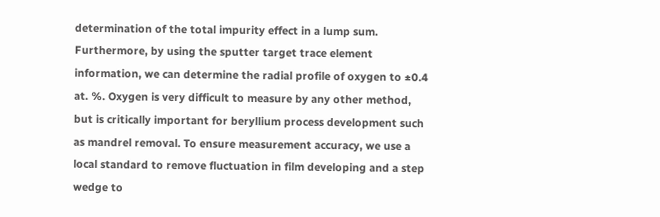determination of the total impurity effect in a lump sum. Furthermore, by using the sputter target trace element information, we can determine the radial profile of oxygen to ±0.4 at. %. Oxygen is very difficult to measure by any other method, but is critically important for beryllium process development such as mandrel removal. To ensure measurement accuracy, we use a local standard to remove fluctuation in film developing and a step wedge to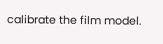calibrate the film model.